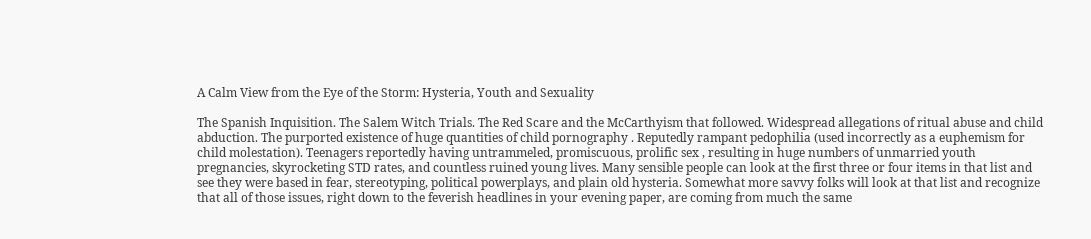A Calm View from the Eye of the Storm: Hysteria, Youth and Sexuality

The Spanish Inquisition. The Salem Witch Trials. The Red Scare and the McCarthyism that followed. Widespread allegations of ritual abuse and child abduction. The purported existence of huge quantities of child pornography . Reputedly rampant pedophilia (used incorrectly as a euphemism for child molestation). Teenagers reportedly having untrammeled, promiscuous, prolific sex , resulting in huge numbers of unmarried youth pregnancies, skyrocketing STD rates, and countless ruined young lives. Many sensible people can look at the first three or four items in that list and see they were based in fear, stereotyping, political powerplays, and plain old hysteria. Somewhat more savvy folks will look at that list and recognize that all of those issues, right down to the feverish headlines in your evening paper, are coming from much the same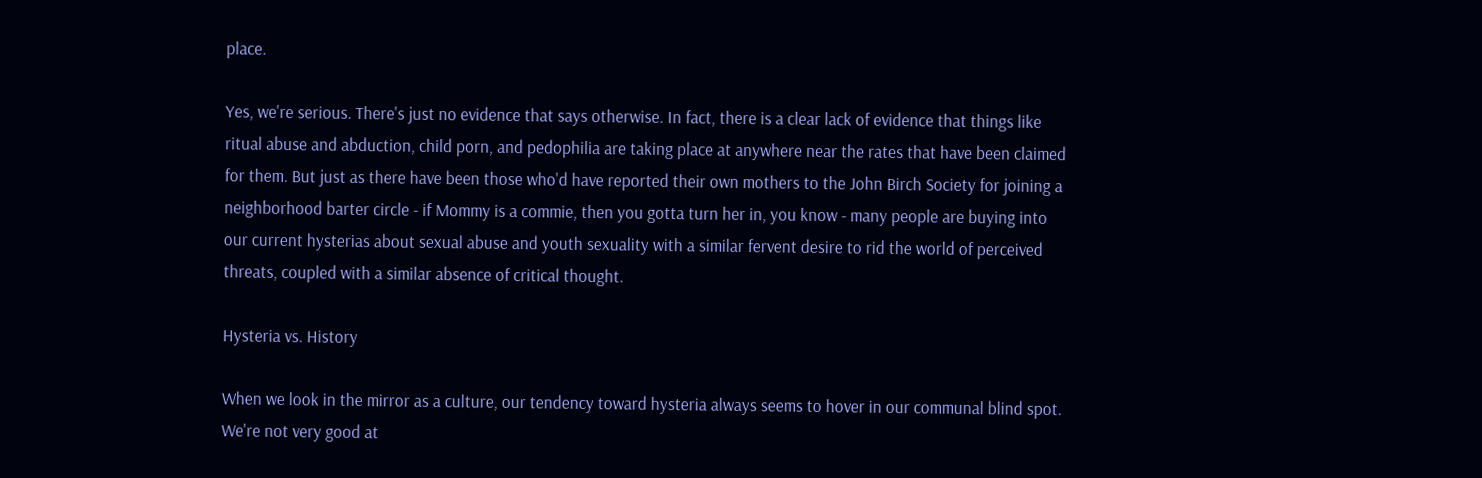place.

Yes, we're serious. There's just no evidence that says otherwise. In fact, there is a clear lack of evidence that things like ritual abuse and abduction, child porn, and pedophilia are taking place at anywhere near the rates that have been claimed for them. But just as there have been those who'd have reported their own mothers to the John Birch Society for joining a neighborhood barter circle - if Mommy is a commie, then you gotta turn her in, you know - many people are buying into our current hysterias about sexual abuse and youth sexuality with a similar fervent desire to rid the world of perceived threats, coupled with a similar absence of critical thought.

Hysteria vs. History

When we look in the mirror as a culture, our tendency toward hysteria always seems to hover in our communal blind spot. We're not very good at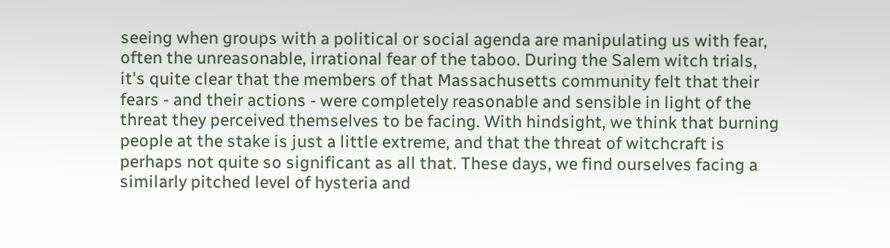seeing when groups with a political or social agenda are manipulating us with fear, often the unreasonable, irrational fear of the taboo. During the Salem witch trials, it's quite clear that the members of that Massachusetts community felt that their fears - and their actions - were completely reasonable and sensible in light of the threat they perceived themselves to be facing. With hindsight, we think that burning people at the stake is just a little extreme, and that the threat of witchcraft is perhaps not quite so significant as all that. These days, we find ourselves facing a similarly pitched level of hysteria and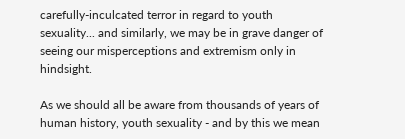carefully-inculcated terror in regard to youth sexuality... and similarly, we may be in grave danger of seeing our misperceptions and extremism only in hindsight.

As we should all be aware from thousands of years of human history, youth sexuality - and by this we mean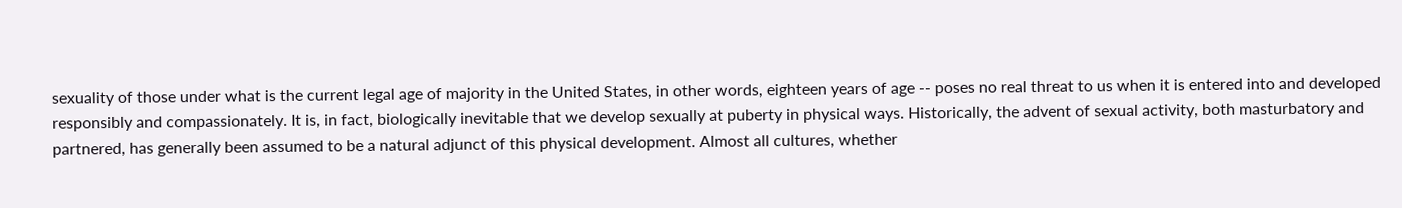sexuality of those under what is the current legal age of majority in the United States, in other words, eighteen years of age -- poses no real threat to us when it is entered into and developed responsibly and compassionately. It is, in fact, biologically inevitable that we develop sexually at puberty in physical ways. Historically, the advent of sexual activity, both masturbatory and partnered, has generally been assumed to be a natural adjunct of this physical development. Almost all cultures, whether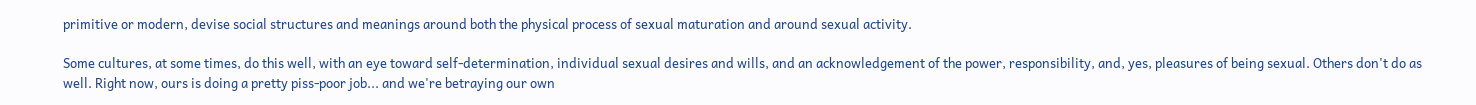primitive or modern, devise social structures and meanings around both the physical process of sexual maturation and around sexual activity.

Some cultures, at some times, do this well, with an eye toward self-determination, individual sexual desires and wills, and an acknowledgement of the power, responsibility, and, yes, pleasures of being sexual. Others don't do as well. Right now, ours is doing a pretty piss-poor job... and we're betraying our own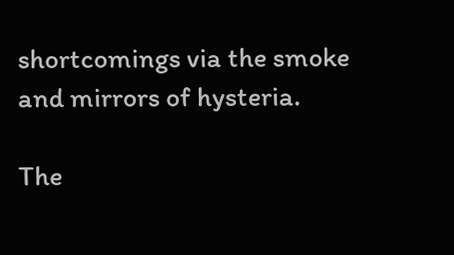shortcomings via the smoke and mirrors of hysteria.

The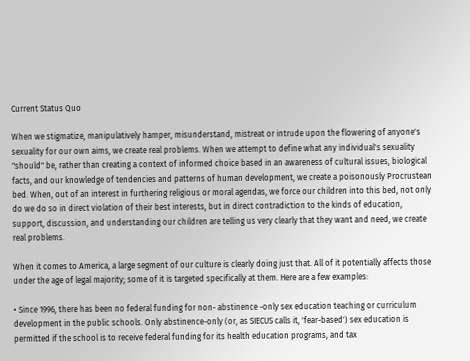Current Status Quo

When we stigmatize, manipulatively hamper, misunderstand, mistreat or intrude upon the flowering of anyone's sexuality for our own aims, we create real problems. When we attempt to define what any individual's sexuality "should" be, rather than creating a context of informed choice based in an awareness of cultural issues, biological facts, and our knowledge of tendencies and patterns of human development, we create a poisonously Procrustean bed. When, out of an interest in furthering religious or moral agendas, we force our children into this bed, not only do we do so in direct violation of their best interests, but in direct contradiction to the kinds of education, support, discussion, and understanding our children are telling us very clearly that they want and need, we create real problems.

When it comes to America, a large segment of our culture is clearly doing just that. All of it potentially affects those under the age of legal majority; some of it is targeted specifically at them. Here are a few examples:

• Since 1996, there has been no federal funding for non- abstinence -only sex education teaching or curriculum development in the public schools. Only abstinence-only (or, as SIECUS calls it, 'fear-based') sex education is permitted if the school is to receive federal funding for its health education programs, and tax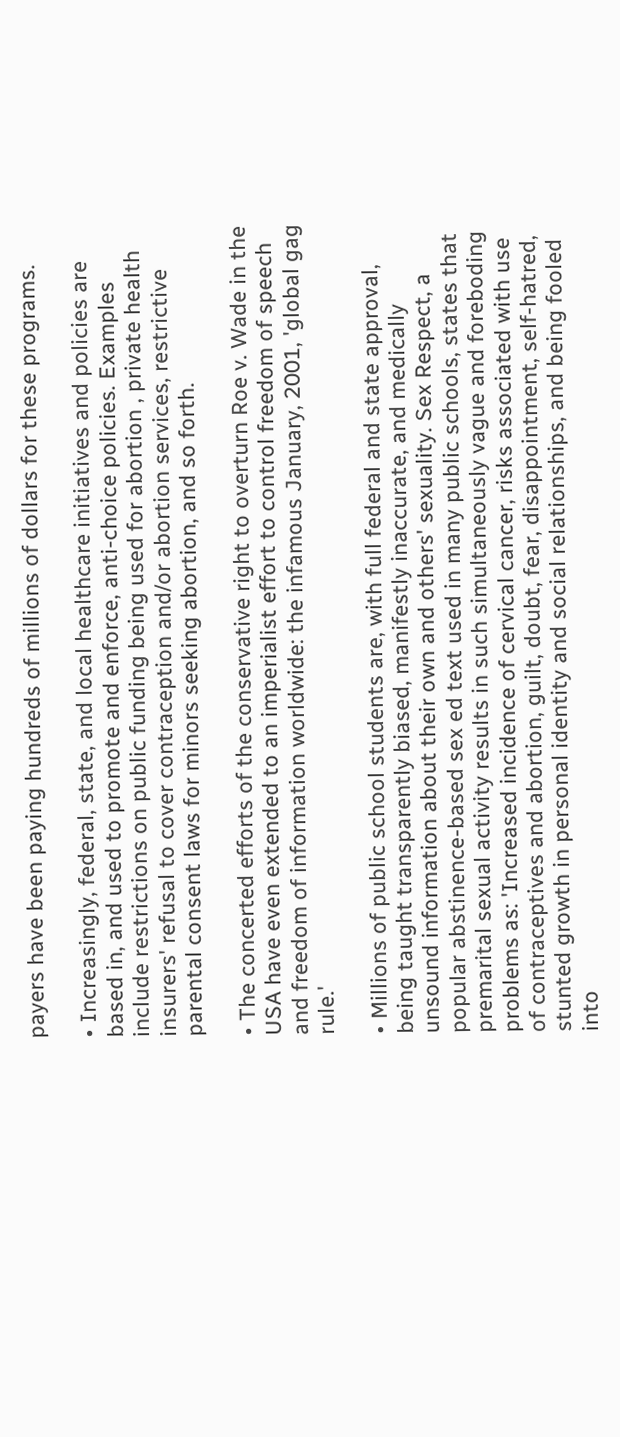payers have been paying hundreds of millions of dollars for these programs.

• Increasingly, federal, state, and local healthcare initiatives and policies are based in, and used to promote and enforce, anti-choice policies. Examples include restrictions on public funding being used for abortion , private health insurers' refusal to cover contraception and/or abortion services, restrictive parental consent laws for minors seeking abortion, and so forth.

• The concerted efforts of the conservative right to overturn Roe v. Wade in the USA have even extended to an imperialist effort to control freedom of speech and freedom of information worldwide: the infamous January, 2001, 'global gag rule.'

• Millions of public school students are, with full federal and state approval, being taught transparently biased, manifestly inaccurate, and medically unsound information about their own and others' sexuality. Sex Respect, a popular abstinence-based sex ed text used in many public schools, states that premarital sexual activity results in such simultaneously vague and foreboding problems as: 'Increased incidence of cervical cancer, risks associated with use of contraceptives and abortion, guilt, doubt, fear, disappointment, self-hatred, stunted growth in personal identity and social relationships, and being fooled into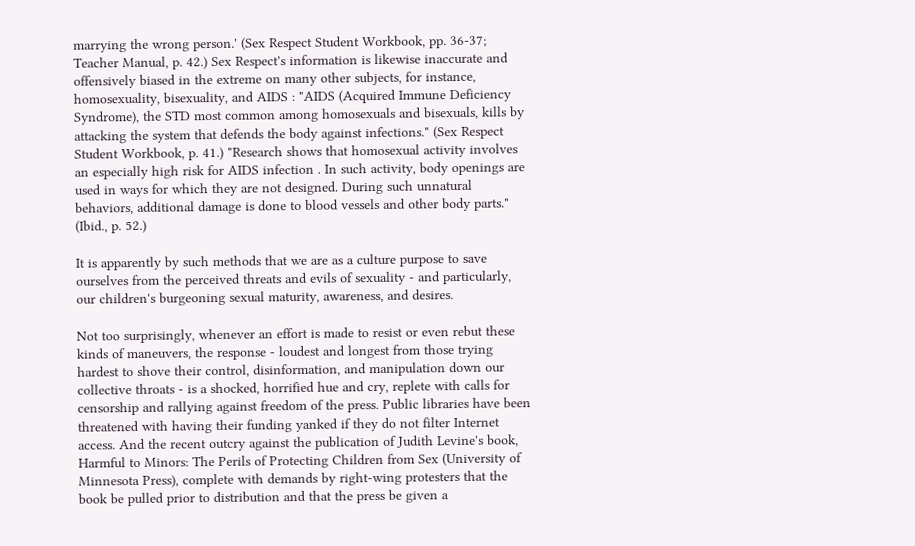marrying the wrong person.' (Sex Respect Student Workbook, pp. 36-37; Teacher Manual, p. 42.) Sex Respect's information is likewise inaccurate and offensively biased in the extreme on many other subjects, for instance, homosexuality, bisexuality, and AIDS : "AIDS (Acquired Immune Deficiency Syndrome), the STD most common among homosexuals and bisexuals, kills by attacking the system that defends the body against infections." (Sex Respect Student Workbook, p. 41.) "Research shows that homosexual activity involves an especially high risk for AIDS infection . In such activity, body openings are used in ways for which they are not designed. During such unnatural behaviors, additional damage is done to blood vessels and other body parts." (Ibid., p. 52.)

It is apparently by such methods that we are as a culture purpose to save ourselves from the perceived threats and evils of sexuality - and particularly, our children's burgeoning sexual maturity, awareness, and desires.

Not too surprisingly, whenever an effort is made to resist or even rebut these kinds of maneuvers, the response - loudest and longest from those trying hardest to shove their control, disinformation, and manipulation down our collective throats - is a shocked, horrified hue and cry, replete with calls for censorship and rallying against freedom of the press. Public libraries have been threatened with having their funding yanked if they do not filter Internet access. And the recent outcry against the publication of Judith Levine's book, Harmful to Minors: The Perils of Protecting Children from Sex (University of Minnesota Press), complete with demands by right-wing protesters that the book be pulled prior to distribution and that the press be given a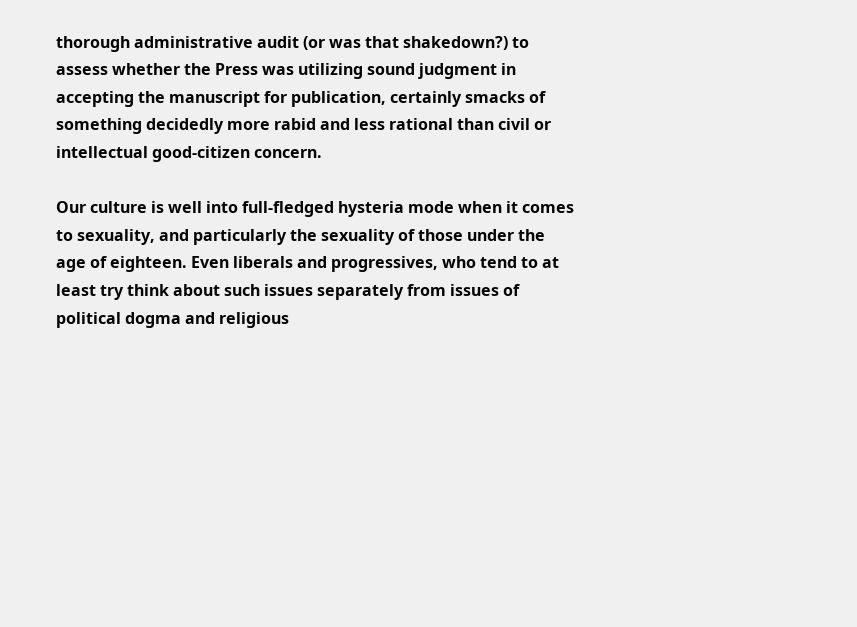thorough administrative audit (or was that shakedown?) to assess whether the Press was utilizing sound judgment in accepting the manuscript for publication, certainly smacks of something decidedly more rabid and less rational than civil or intellectual good-citizen concern.

Our culture is well into full-fledged hysteria mode when it comes to sexuality, and particularly the sexuality of those under the age of eighteen. Even liberals and progressives, who tend to at least try think about such issues separately from issues of political dogma and religious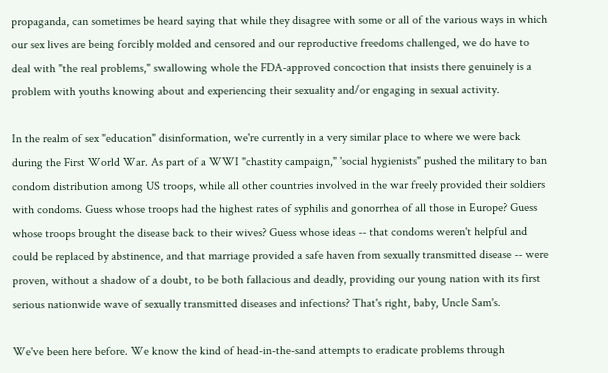propaganda, can sometimes be heard saying that while they disagree with some or all of the various ways in which our sex lives are being forcibly molded and censored and our reproductive freedoms challenged, we do have to deal with "the real problems," swallowing whole the FDA-approved concoction that insists there genuinely is a problem with youths knowing about and experiencing their sexuality and/or engaging in sexual activity.

In the realm of sex "education" disinformation, we're currently in a very similar place to where we were back during the First World War. As part of a WWI "chastity campaign," 'social hygienists" pushed the military to ban condom distribution among US troops, while all other countries involved in the war freely provided their soldiers with condoms. Guess whose troops had the highest rates of syphilis and gonorrhea of all those in Europe? Guess whose troops brought the disease back to their wives? Guess whose ideas -- that condoms weren't helpful and could be replaced by abstinence, and that marriage provided a safe haven from sexually transmitted disease -- were proven, without a shadow of a doubt, to be both fallacious and deadly, providing our young nation with its first serious nationwide wave of sexually transmitted diseases and infections? That's right, baby, Uncle Sam's.

We've been here before. We know the kind of head-in-the-sand attempts to eradicate problems through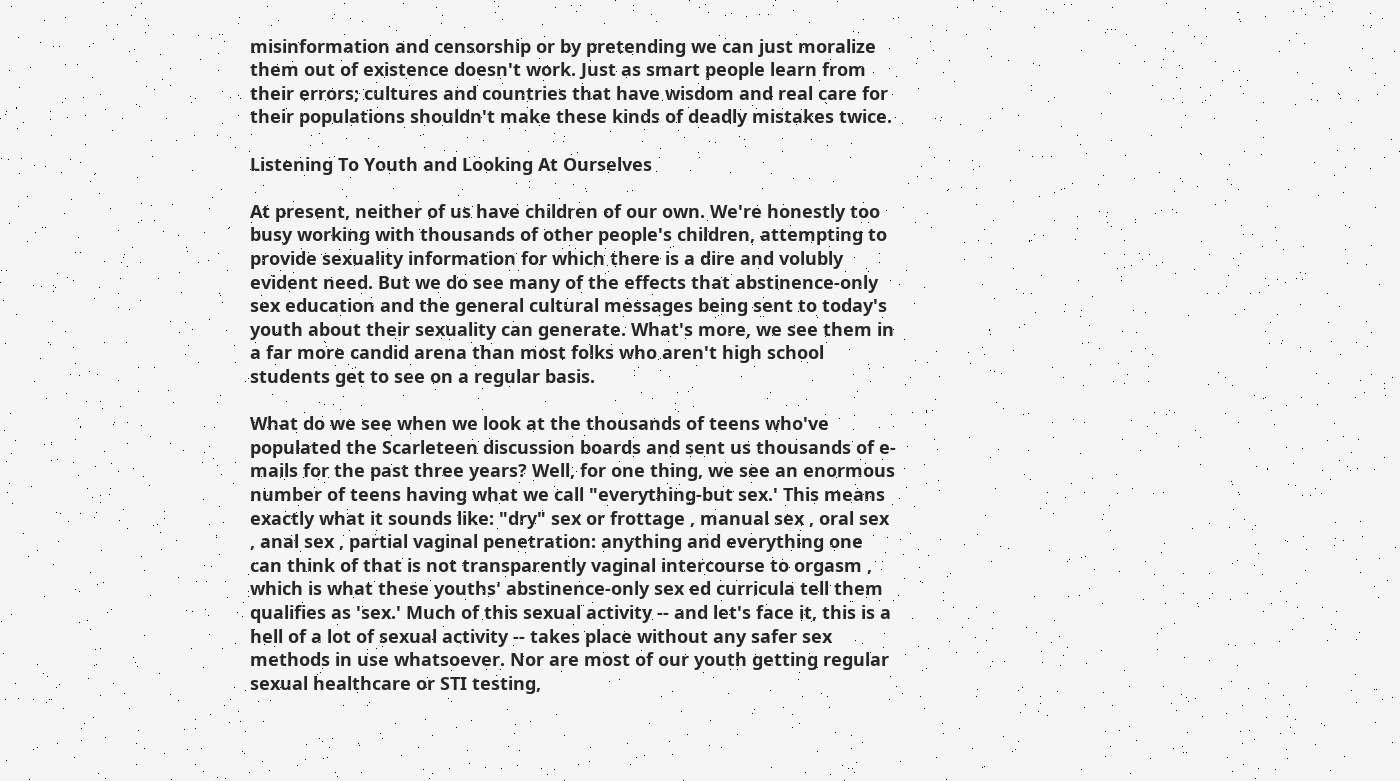misinformation and censorship or by pretending we can just moralize them out of existence doesn't work. Just as smart people learn from their errors; cultures and countries that have wisdom and real care for their populations shouldn't make these kinds of deadly mistakes twice.

Listening To Youth and Looking At Ourselves

At present, neither of us have children of our own. We're honestly too busy working with thousands of other people's children, attempting to provide sexuality information for which there is a dire and volubly evident need. But we do see many of the effects that abstinence-only sex education and the general cultural messages being sent to today's youth about their sexuality can generate. What's more, we see them in a far more candid arena than most folks who aren't high school students get to see on a regular basis.

What do we see when we look at the thousands of teens who've populated the Scarleteen discussion boards and sent us thousands of e-mails for the past three years? Well, for one thing, we see an enormous number of teens having what we call "everything-but sex.' This means exactly what it sounds like: "dry" sex or frottage , manual sex , oral sex , anal sex , partial vaginal penetration: anything and everything one can think of that is not transparently vaginal intercourse to orgasm , which is what these youths' abstinence-only sex ed curricula tell them qualifies as 'sex.' Much of this sexual activity -- and let's face it, this is a hell of a lot of sexual activity -- takes place without any safer sex methods in use whatsoever. Nor are most of our youth getting regular sexual healthcare or STI testing,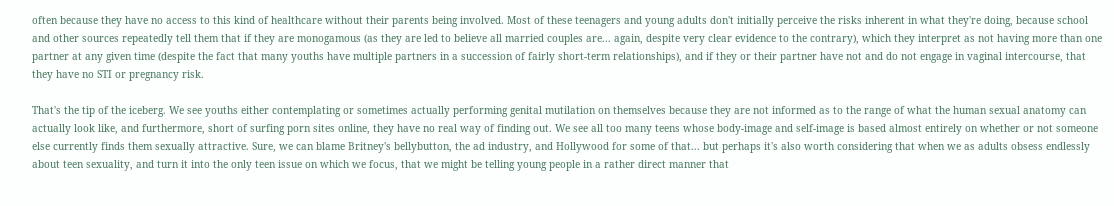often because they have no access to this kind of healthcare without their parents being involved. Most of these teenagers and young adults don't initially perceive the risks inherent in what they're doing, because school and other sources repeatedly tell them that if they are monogamous (as they are led to believe all married couples are... again, despite very clear evidence to the contrary), which they interpret as not having more than one partner at any given time (despite the fact that many youths have multiple partners in a succession of fairly short-term relationships), and if they or their partner have not and do not engage in vaginal intercourse, that they have no STI or pregnancy risk.

That's the tip of the iceberg. We see youths either contemplating or sometimes actually performing genital mutilation on themselves because they are not informed as to the range of what the human sexual anatomy can actually look like, and furthermore, short of surfing porn sites online, they have no real way of finding out. We see all too many teens whose body-image and self-image is based almost entirely on whether or not someone else currently finds them sexually attractive. Sure, we can blame Britney's bellybutton, the ad industry, and Hollywood for some of that... but perhaps it's also worth considering that when we as adults obsess endlessly about teen sexuality, and turn it into the only teen issue on which we focus, that we might be telling young people in a rather direct manner that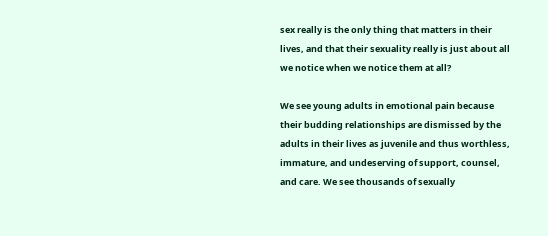sex really is the only thing that matters in their lives, and that their sexuality really is just about all we notice when we notice them at all?

We see young adults in emotional pain because their budding relationships are dismissed by the adults in their lives as juvenile and thus worthless, immature, and undeserving of support, counsel, and care. We see thousands of sexually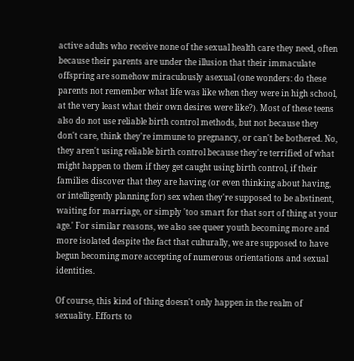active adults who receive none of the sexual health care they need, often because their parents are under the illusion that their immaculate offspring are somehow miraculously asexual (one wonders: do these parents not remember what life was like when they were in high school, at the very least what their own desires were like?). Most of these teens also do not use reliable birth control methods, but not because they don't care, think they're immune to pregnancy, or can't be bothered. No, they aren't using reliable birth control because they're terrified of what might happen to them if they get caught using birth control, if their families discover that they are having (or even thinking about having, or intelligently planning for) sex when they're supposed to be abstinent, waiting for marriage, or simply 'too smart for that sort of thing at your age.' For similar reasons, we also see queer youth becoming more and more isolated despite the fact that culturally, we are supposed to have begun becoming more accepting of numerous orientations and sexual identities.

Of course, this kind of thing doesn't only happen in the realm of sexuality. Efforts to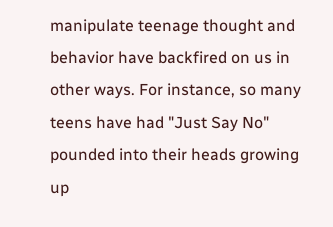manipulate teenage thought and behavior have backfired on us in other ways. For instance, so many teens have had "Just Say No" pounded into their heads growing up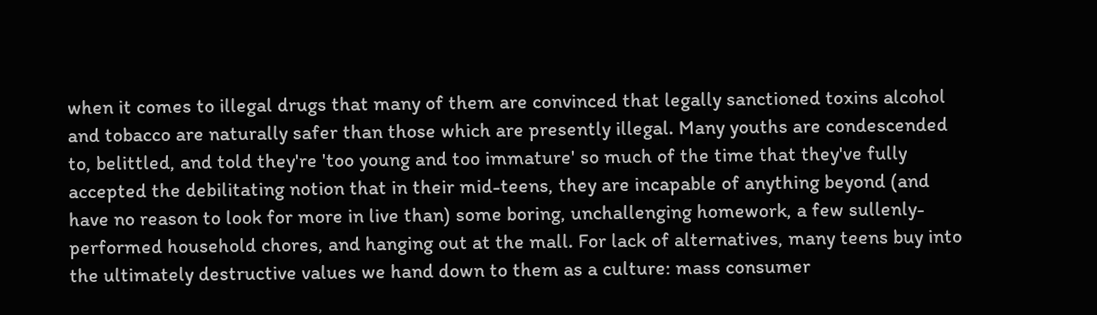when it comes to illegal drugs that many of them are convinced that legally sanctioned toxins alcohol and tobacco are naturally safer than those which are presently illegal. Many youths are condescended to, belittled, and told they're 'too young and too immature' so much of the time that they've fully accepted the debilitating notion that in their mid-teens, they are incapable of anything beyond (and have no reason to look for more in live than) some boring, unchallenging homework, a few sullenly-performed household chores, and hanging out at the mall. For lack of alternatives, many teens buy into the ultimately destructive values we hand down to them as a culture: mass consumer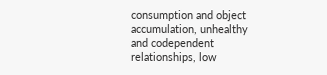consumption and object accumulation, unhealthy and codependent relationships, low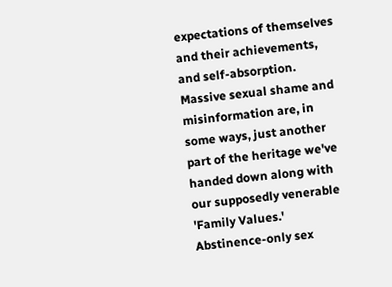expectations of themselves and their achievements, and self-absorption. Massive sexual shame and misinformation are, in some ways, just another part of the heritage we've handed down along with our supposedly venerable 'Family Values.' Abstinence-only sex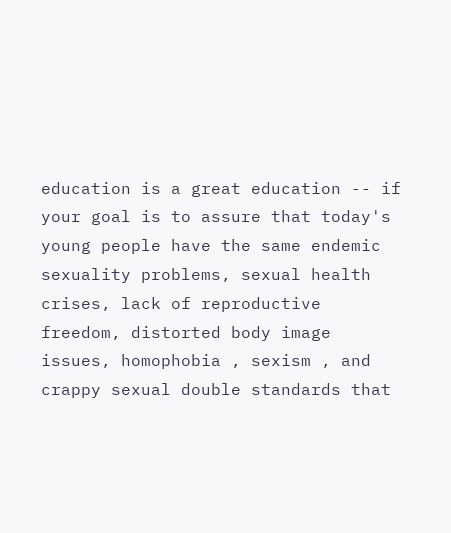education is a great education -- if your goal is to assure that today's young people have the same endemic sexuality problems, sexual health crises, lack of reproductive freedom, distorted body image issues, homophobia , sexism , and crappy sexual double standards that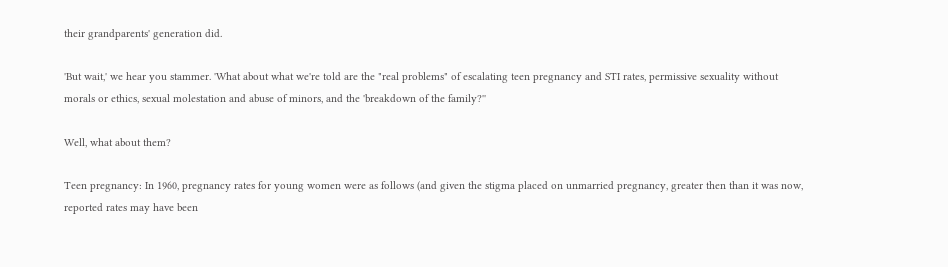their grandparents' generation did.

'But wait,' we hear you stammer. 'What about what we're told are the "real problems" of escalating teen pregnancy and STI rates, permissive sexuality without morals or ethics, sexual molestation and abuse of minors, and the 'breakdown of the family?''

Well, what about them?

Teen pregnancy: In 1960, pregnancy rates for young women were as follows (and given the stigma placed on unmarried pregnancy, greater then than it was now, reported rates may have been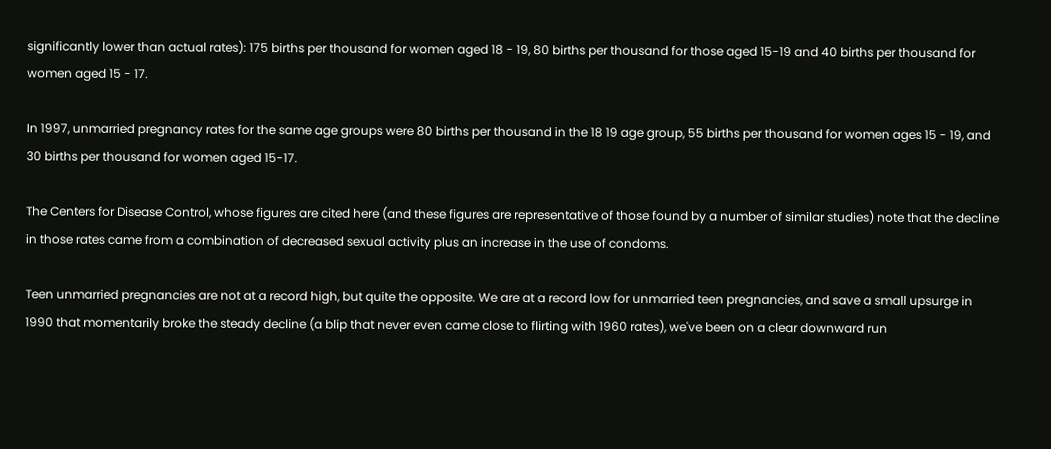significantly lower than actual rates): 175 births per thousand for women aged 18 - 19, 80 births per thousand for those aged 15-19 and 40 births per thousand for women aged 15 - 17.

In 1997, unmarried pregnancy rates for the same age groups were 80 births per thousand in the 18 19 age group, 55 births per thousand for women ages 15 - 19, and 30 births per thousand for women aged 15-17.

The Centers for Disease Control, whose figures are cited here (and these figures are representative of those found by a number of similar studies) note that the decline in those rates came from a combination of decreased sexual activity plus an increase in the use of condoms.

Teen unmarried pregnancies are not at a record high, but quite the opposite. We are at a record low for unmarried teen pregnancies, and save a small upsurge in 1990 that momentarily broke the steady decline (a blip that never even came close to flirting with 1960 rates), we've been on a clear downward run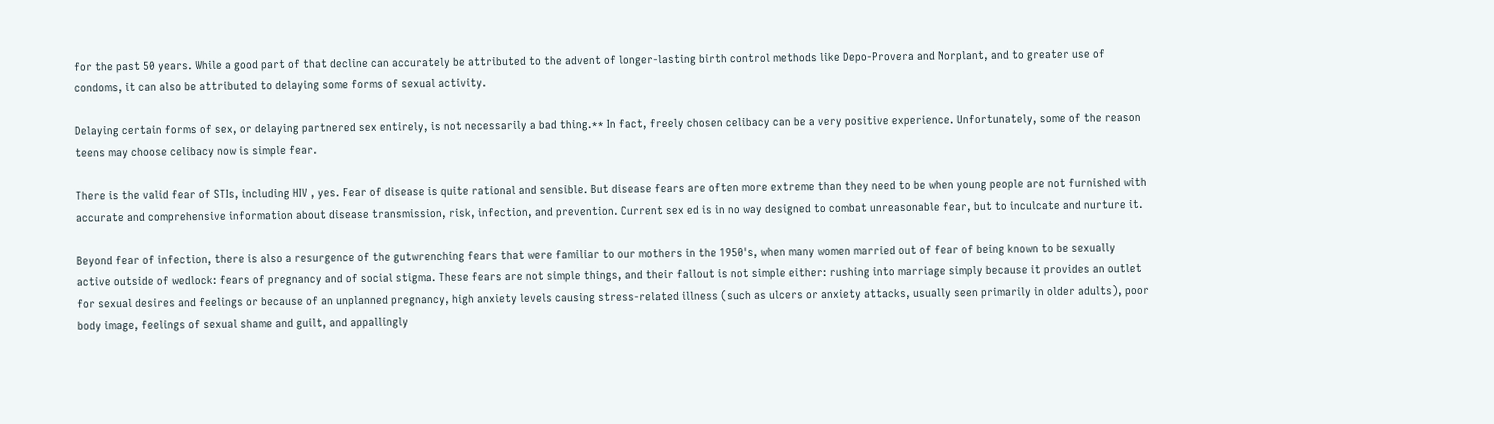for the past 50 years. While a good part of that decline can accurately be attributed to the advent of longer-lasting birth control methods like Depo-Provera and Norplant, and to greater use of condoms, it can also be attributed to delaying some forms of sexual activity.

Delaying certain forms of sex, or delaying partnered sex entirely, is not necessarily a bad thing.** In fact, freely chosen celibacy can be a very positive experience. Unfortunately, some of the reason teens may choose celibacy now is simple fear.

There is the valid fear of STIs, including HIV , yes. Fear of disease is quite rational and sensible. But disease fears are often more extreme than they need to be when young people are not furnished with accurate and comprehensive information about disease transmission, risk, infection, and prevention. Current sex ed is in no way designed to combat unreasonable fear, but to inculcate and nurture it.

Beyond fear of infection, there is also a resurgence of the gutwrenching fears that were familiar to our mothers in the 1950's, when many women married out of fear of being known to be sexually active outside of wedlock: fears of pregnancy and of social stigma. These fears are not simple things, and their fallout is not simple either: rushing into marriage simply because it provides an outlet for sexual desires and feelings or because of an unplanned pregnancy, high anxiety levels causing stress-related illness (such as ulcers or anxiety attacks, usually seen primarily in older adults), poor body image, feelings of sexual shame and guilt, and appallingly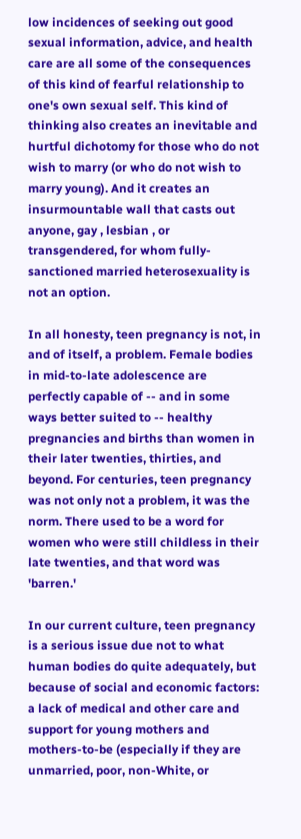low incidences of seeking out good sexual information, advice, and health care are all some of the consequences of this kind of fearful relationship to one's own sexual self. This kind of thinking also creates an inevitable and hurtful dichotomy for those who do not wish to marry (or who do not wish to marry young). And it creates an insurmountable wall that casts out anyone, gay , lesbian , or transgendered, for whom fully-sanctioned married heterosexuality is not an option.

In all honesty, teen pregnancy is not, in and of itself, a problem. Female bodies in mid-to-late adolescence are perfectly capable of -- and in some ways better suited to -- healthy pregnancies and births than women in their later twenties, thirties, and beyond. For centuries, teen pregnancy was not only not a problem, it was the norm. There used to be a word for women who were still childless in their late twenties, and that word was 'barren.'

In our current culture, teen pregnancy is a serious issue due not to what human bodies do quite adequately, but because of social and economic factors: a lack of medical and other care and support for young mothers and mothers-to-be (especially if they are unmarried, poor, non-White, or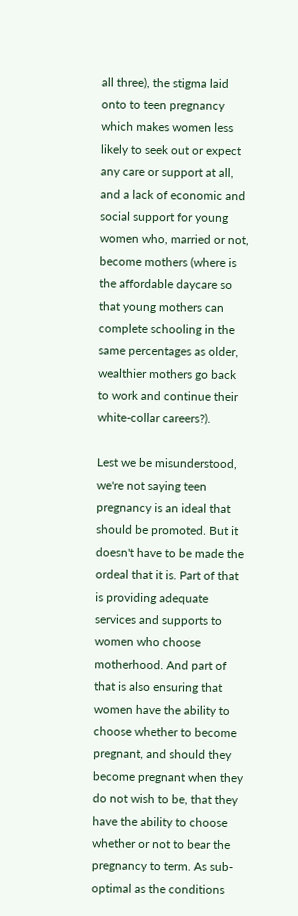all three), the stigma laid onto to teen pregnancy which makes women less likely to seek out or expect any care or support at all, and a lack of economic and social support for young women who, married or not, become mothers (where is the affordable daycare so that young mothers can complete schooling in the same percentages as older, wealthier mothers go back to work and continue their white-collar careers?).

Lest we be misunderstood, we're not saying teen pregnancy is an ideal that should be promoted. But it doesn't have to be made the ordeal that it is. Part of that is providing adequate services and supports to women who choose motherhood. And part of that is also ensuring that women have the ability to choose whether to become pregnant, and should they become pregnant when they do not wish to be, that they have the ability to choose whether or not to bear the pregnancy to term. As sub-optimal as the conditions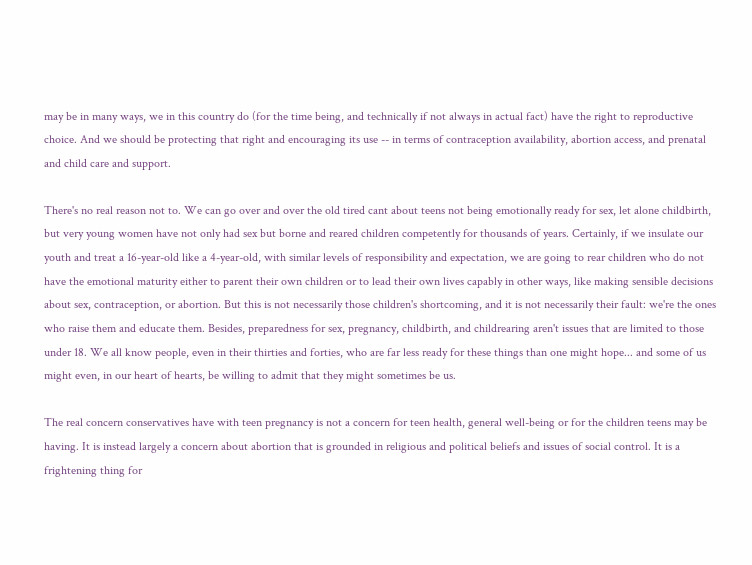may be in many ways, we in this country do (for the time being, and technically if not always in actual fact) have the right to reproductive choice. And we should be protecting that right and encouraging its use -- in terms of contraception availability, abortion access, and prenatal and child care and support.

There's no real reason not to. We can go over and over the old tired cant about teens not being emotionally ready for sex, let alone childbirth, but very young women have not only had sex but borne and reared children competently for thousands of years. Certainly, if we insulate our youth and treat a 16-year-old like a 4-year-old, with similar levels of responsibility and expectation, we are going to rear children who do not have the emotional maturity either to parent their own children or to lead their own lives capably in other ways, like making sensible decisions about sex, contraception, or abortion. But this is not necessarily those children's shortcoming, and it is not necessarily their fault: we're the ones who raise them and educate them. Besides, preparedness for sex, pregnancy, childbirth, and childrearing aren't issues that are limited to those under 18. We all know people, even in their thirties and forties, who are far less ready for these things than one might hope... and some of us might even, in our heart of hearts, be willing to admit that they might sometimes be us.

The real concern conservatives have with teen pregnancy is not a concern for teen health, general well-being or for the children teens may be having. It is instead largely a concern about abortion that is grounded in religious and political beliefs and issues of social control. It is a frightening thing for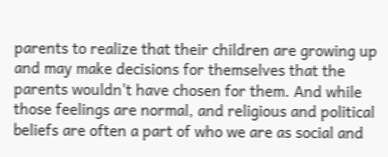parents to realize that their children are growing up and may make decisions for themselves that the parents wouldn't have chosen for them. And while those feelings are normal, and religious and political beliefs are often a part of who we are as social and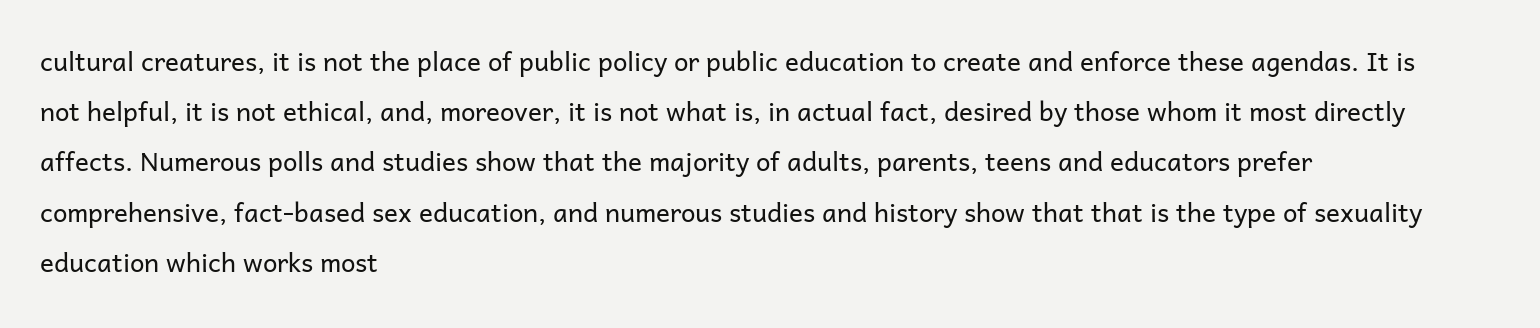cultural creatures, it is not the place of public policy or public education to create and enforce these agendas. It is not helpful, it is not ethical, and, moreover, it is not what is, in actual fact, desired by those whom it most directly affects. Numerous polls and studies show that the majority of adults, parents, teens and educators prefer comprehensive, fact-based sex education, and numerous studies and history show that that is the type of sexuality education which works most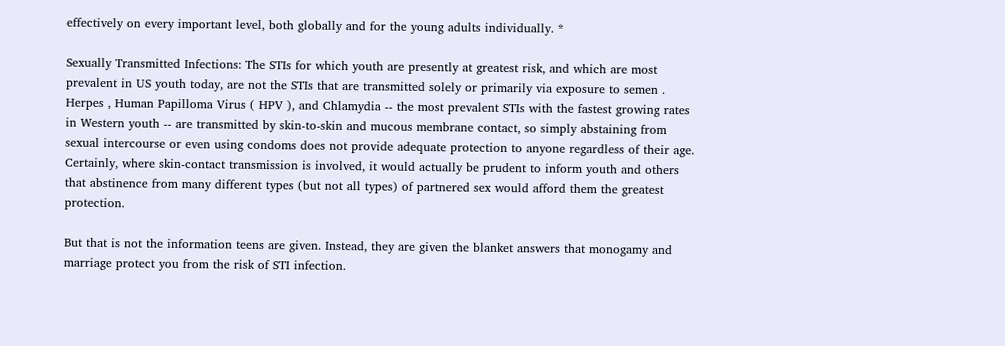effectively on every important level, both globally and for the young adults individually. *

Sexually Transmitted Infections: The STIs for which youth are presently at greatest risk, and which are most prevalent in US youth today, are not the STIs that are transmitted solely or primarily via exposure to semen . Herpes , Human Papilloma Virus ( HPV ), and Chlamydia -- the most prevalent STIs with the fastest growing rates in Western youth -- are transmitted by skin-to-skin and mucous membrane contact, so simply abstaining from sexual intercourse or even using condoms does not provide adequate protection to anyone regardless of their age. Certainly, where skin-contact transmission is involved, it would actually be prudent to inform youth and others that abstinence from many different types (but not all types) of partnered sex would afford them the greatest protection.

But that is not the information teens are given. Instead, they are given the blanket answers that monogamy and marriage protect you from the risk of STI infection.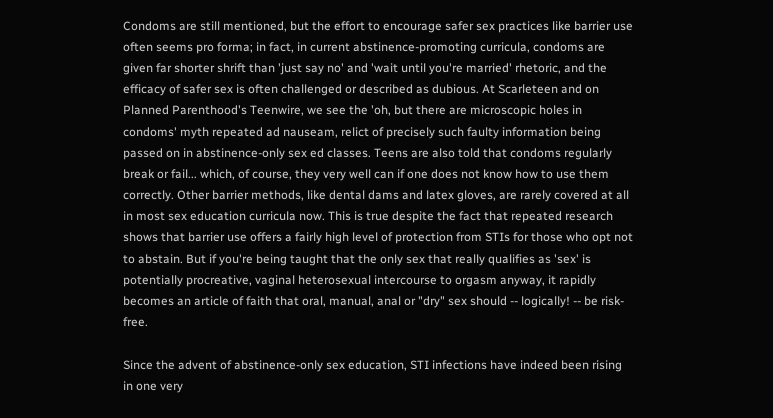Condoms are still mentioned, but the effort to encourage safer sex practices like barrier use often seems pro forma; in fact, in current abstinence-promoting curricula, condoms are given far shorter shrift than 'just say no' and 'wait until you're married' rhetoric, and the efficacy of safer sex is often challenged or described as dubious. At Scarleteen and on Planned Parenthood's Teenwire, we see the 'oh, but there are microscopic holes in condoms' myth repeated ad nauseam, relict of precisely such faulty information being passed on in abstinence-only sex ed classes. Teens are also told that condoms regularly break or fail... which, of course, they very well can if one does not know how to use them correctly. Other barrier methods, like dental dams and latex gloves, are rarely covered at all in most sex education curricula now. This is true despite the fact that repeated research shows that barrier use offers a fairly high level of protection from STIs for those who opt not to abstain. But if you're being taught that the only sex that really qualifies as 'sex' is potentially procreative, vaginal heterosexual intercourse to orgasm anyway, it rapidly becomes an article of faith that oral, manual, anal or "dry" sex should -- logically! -- be risk-free.

Since the advent of abstinence-only sex education, STI infections have indeed been rising in one very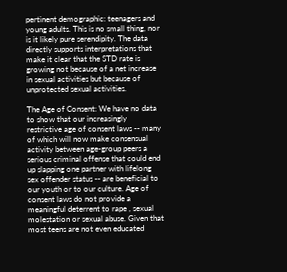pertinent demographic: teenagers and young adults. This is no small thing, nor is it likely pure serendipity. The data directly supports interpretations that make it clear that the STD rate is growing not because of a net increase in sexual activities but because of unprotected sexual activities.

The Age of Consent: We have no data to show that our increasingly restrictive age of consent laws -- many of which will now make consensual activity between age-group peers a serious criminal offense that could end up slapping one partner with lifelong sex offender status -- are beneficial to our youth or to our culture. Age of consent laws do not provide a meaningful deterrent to rape , sexual molestation or sexual abuse. Given that most teens are not even educated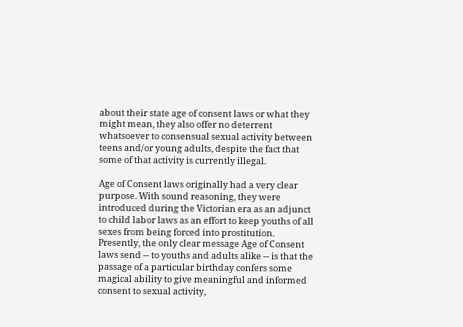about their state age of consent laws or what they might mean, they also offer no deterrent whatsoever to consensual sexual activity between teens and/or young adults, despite the fact that some of that activity is currently illegal.

Age of Consent laws originally had a very clear purpose. With sound reasoning, they were introduced during the Victorian era as an adjunct to child labor laws as an effort to keep youths of all sexes from being forced into prostitution. Presently, the only clear message Age of Consent laws send -- to youths and adults alike -- is that the passage of a particular birthday confers some magical ability to give meaningful and informed consent to sexual activity,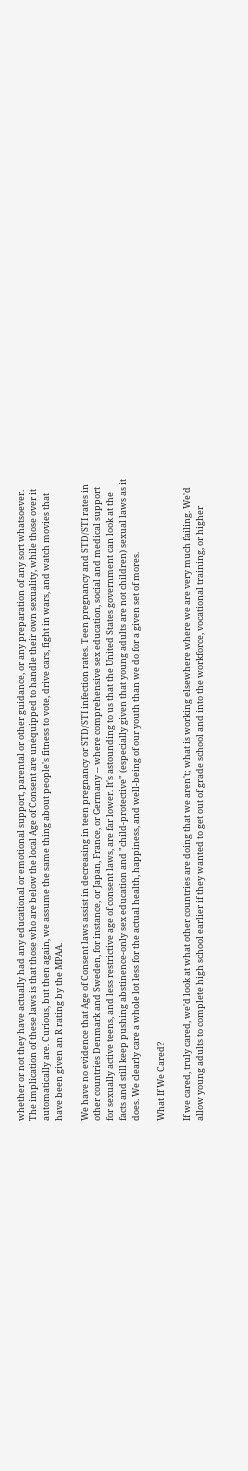whether or not they have actually had any educational or emotional support, parental or other guidance, or any preparation of any sort whatsoever. The implication of these laws is that those who are below the local Age of Consent are unequipped to handle their own sexuality, while those over it automatically are. Curious, but then again, we assume the same thing about people's fitness to vote, drive cars, fight in wars, and watch movies that have been given an R rating by the MPAA.

We have no evidence that Age of Consent laws assist in decreasing in teen pregnancy or STD/STI infection rates. Teen pregnancy and STD/STI rates in other countries Denmark and Sweden, for instance, or Japan, France, or Germany -- where comprehensive sex education, social and medical support for sexually active teens, and less restrictive age of consent laws, are far lower. It's astounding to us that the United States government can look at the facts and still keep pushing abstinence-only sex education and "child-protective" (especially given that young adults are not children) sexual laws as it does. We clearly care a whole lot less for the actual health, happiness, and well-being of our youth than we do for a given set of mores.

What If We Cared?

If we cared, truly cared, we'd look at what other countries are doing that we aren't; what is working elsewhere where we are very much failing. We'd allow young adults to complete high school earlier if they wanted to get out of grade school and into the workforce, vocational training, or higher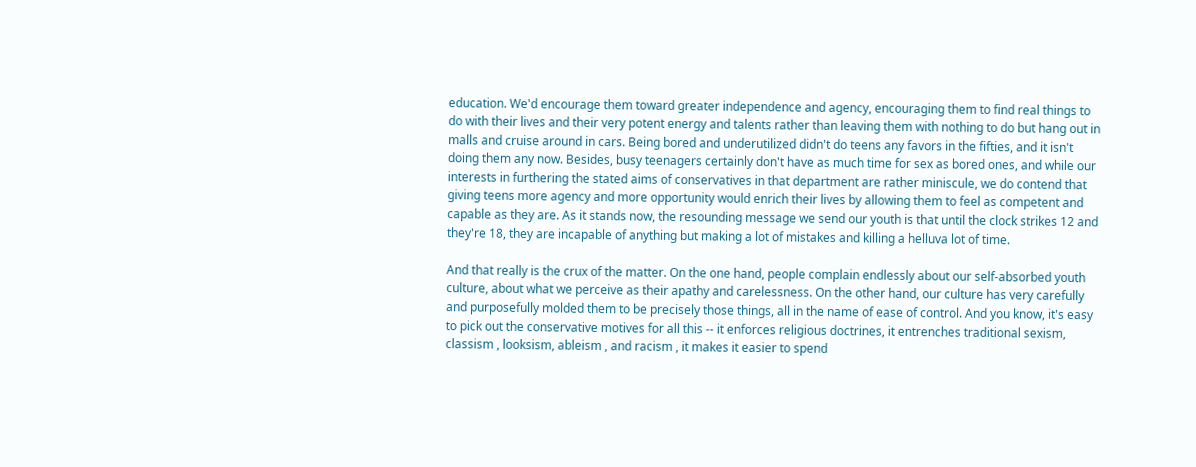education. We'd encourage them toward greater independence and agency, encouraging them to find real things to do with their lives and their very potent energy and talents rather than leaving them with nothing to do but hang out in malls and cruise around in cars. Being bored and underutilized didn't do teens any favors in the fifties, and it isn't doing them any now. Besides, busy teenagers certainly don't have as much time for sex as bored ones, and while our interests in furthering the stated aims of conservatives in that department are rather miniscule, we do contend that giving teens more agency and more opportunity would enrich their lives by allowing them to feel as competent and capable as they are. As it stands now, the resounding message we send our youth is that until the clock strikes 12 and they're 18, they are incapable of anything but making a lot of mistakes and killing a helluva lot of time.

And that really is the crux of the matter. On the one hand, people complain endlessly about our self-absorbed youth culture, about what we perceive as their apathy and carelessness. On the other hand, our culture has very carefully and purposefully molded them to be precisely those things, all in the name of ease of control. And you know, it's easy to pick out the conservative motives for all this -- it enforces religious doctrines, it entrenches traditional sexism, classism , looksism, ableism , and racism , it makes it easier to spend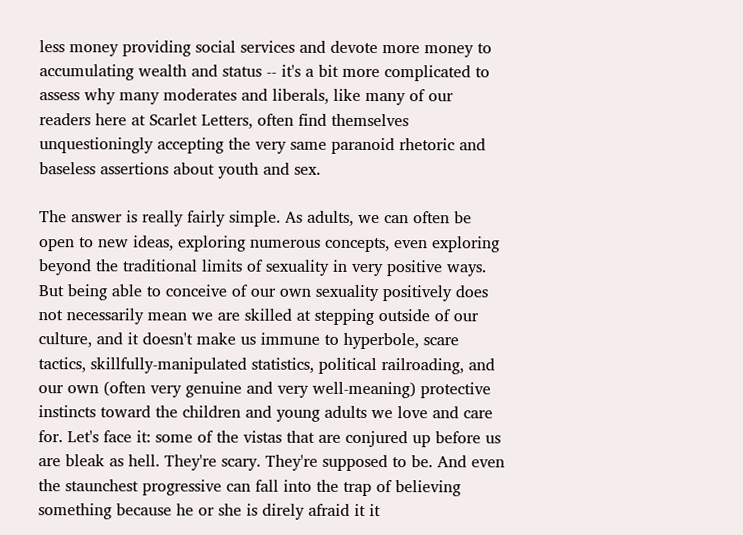less money providing social services and devote more money to accumulating wealth and status -- it's a bit more complicated to assess why many moderates and liberals, like many of our readers here at Scarlet Letters, often find themselves unquestioningly accepting the very same paranoid rhetoric and baseless assertions about youth and sex.

The answer is really fairly simple. As adults, we can often be open to new ideas, exploring numerous concepts, even exploring beyond the traditional limits of sexuality in very positive ways. But being able to conceive of our own sexuality positively does not necessarily mean we are skilled at stepping outside of our culture, and it doesn't make us immune to hyperbole, scare tactics, skillfully-manipulated statistics, political railroading, and our own (often very genuine and very well-meaning) protective instincts toward the children and young adults we love and care for. Let's face it: some of the vistas that are conjured up before us are bleak as hell. They're scary. They're supposed to be. And even the staunchest progressive can fall into the trap of believing something because he or she is direly afraid it it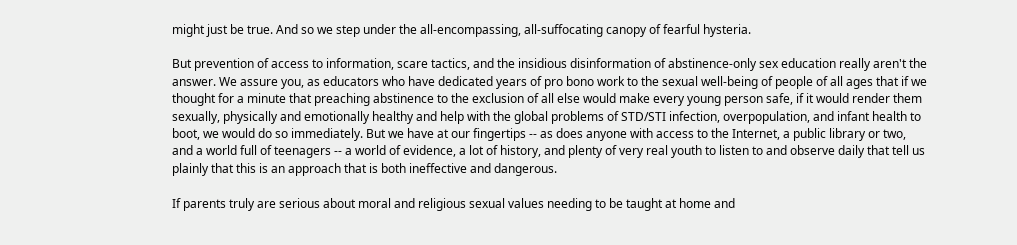might just be true. And so we step under the all-encompassing, all-suffocating canopy of fearful hysteria.

But prevention of access to information, scare tactics, and the insidious disinformation of abstinence-only sex education really aren't the answer. We assure you, as educators who have dedicated years of pro bono work to the sexual well-being of people of all ages that if we thought for a minute that preaching abstinence to the exclusion of all else would make every young person safe, if it would render them sexually, physically and emotionally healthy and help with the global problems of STD/STI infection, overpopulation, and infant health to boot, we would do so immediately. But we have at our fingertips -- as does anyone with access to the Internet, a public library or two, and a world full of teenagers -- a world of evidence, a lot of history, and plenty of very real youth to listen to and observe daily that tell us plainly that this is an approach that is both ineffective and dangerous.

If parents truly are serious about moral and religious sexual values needing to be taught at home and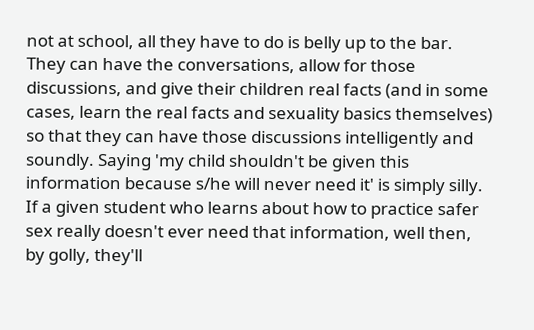not at school, all they have to do is belly up to the bar. They can have the conversations, allow for those discussions, and give their children real facts (and in some cases, learn the real facts and sexuality basics themselves) so that they can have those discussions intelligently and soundly. Saying 'my child shouldn't be given this information because s/he will never need it' is simply silly. If a given student who learns about how to practice safer sex really doesn't ever need that information, well then, by golly, they'll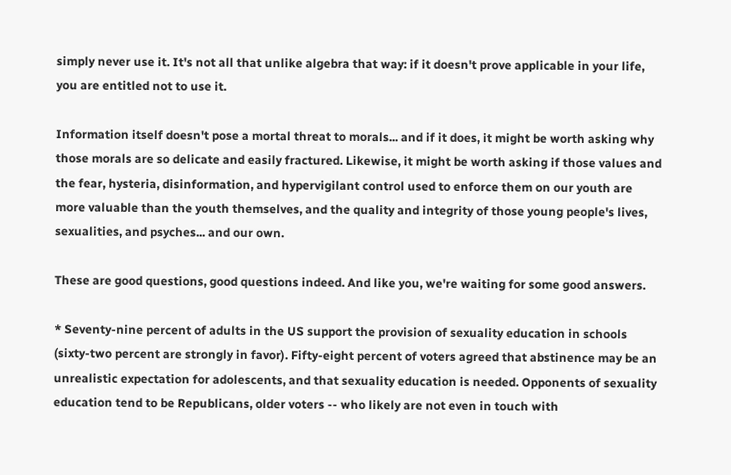simply never use it. It's not all that unlike algebra that way: if it doesn't prove applicable in your life, you are entitled not to use it.

Information itself doesn't pose a mortal threat to morals... and if it does, it might be worth asking why those morals are so delicate and easily fractured. Likewise, it might be worth asking if those values and the fear, hysteria, disinformation, and hypervigilant control used to enforce them on our youth are more valuable than the youth themselves, and the quality and integrity of those young people's lives, sexualities, and psyches... and our own.

These are good questions, good questions indeed. And like you, we're waiting for some good answers.

* Seventy-nine percent of adults in the US support the provision of sexuality education in schools (sixty-two percent are strongly in favor). Fifty-eight percent of voters agreed that abstinence may be an unrealistic expectation for adolescents, and that sexuality education is needed. Opponents of sexuality education tend to be Republicans, older voters -- who likely are not even in touch with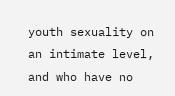youth sexuality on an intimate level, and who have no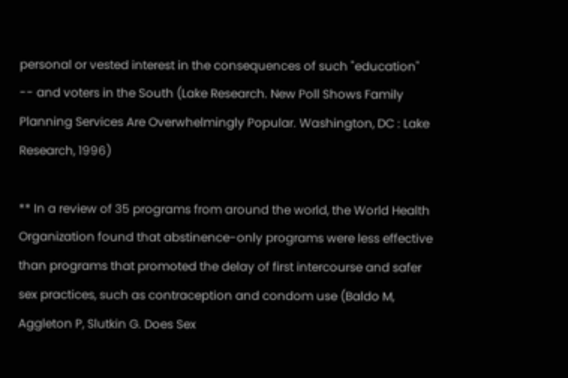personal or vested interest in the consequences of such "education" -- and voters in the South (Lake Research. New Poll Shows Family Planning Services Are Overwhelmingly Popular. Washington, DC : Lake Research, 1996)

** In a review of 35 programs from around the world, the World Health Organization found that abstinence-only programs were less effective than programs that promoted the delay of first intercourse and safer sex practices, such as contraception and condom use (Baldo M, Aggleton P, Slutkin G. Does Sex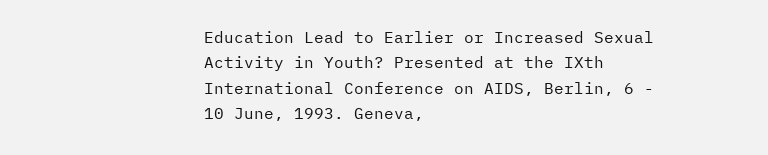Education Lead to Earlier or Increased Sexual Activity in Youth? Presented at the IXth International Conference on AIDS, Berlin, 6 - 10 June, 1993. Geneva,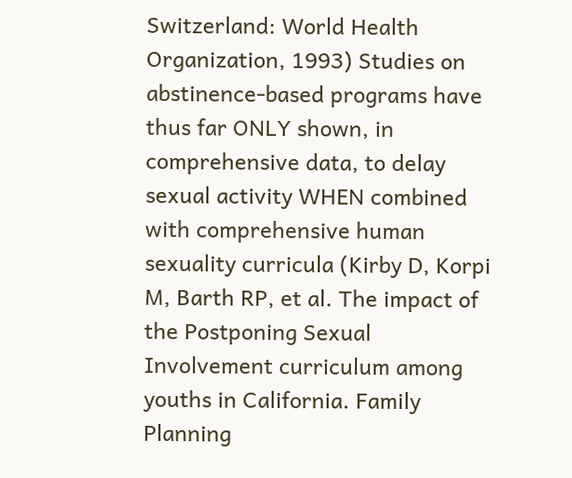Switzerland: World Health Organization, 1993) Studies on abstinence-based programs have thus far ONLY shown, in comprehensive data, to delay sexual activity WHEN combined with comprehensive human sexuality curricula (Kirby D, Korpi M, Barth RP, et al. The impact of the Postponing Sexual Involvement curriculum among youths in California. Family Planning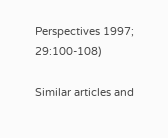Perspectives 1997; 29:100-108)

Similar articles and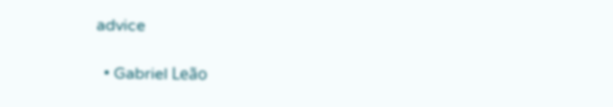advice

  • Gabriel Leão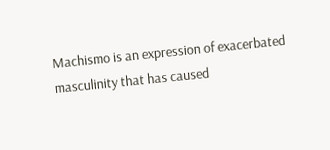Machismo is an expression of exacerbated masculinity that has caused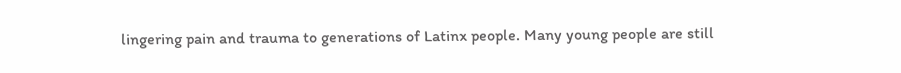lingering pain and trauma to generations of Latinx people. Many young people are still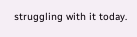struggling with it today.